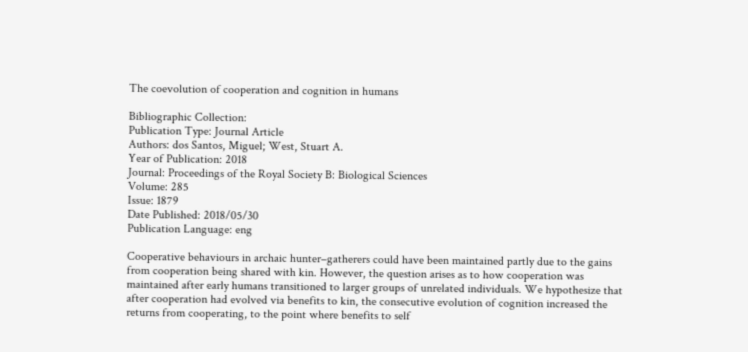The coevolution of cooperation and cognition in humans

Bibliographic Collection:
Publication Type: Journal Article
Authors: dos Santos, Miguel; West, Stuart A.
Year of Publication: 2018
Journal: Proceedings of the Royal Society B: Biological Sciences
Volume: 285
Issue: 1879
Date Published: 2018/05/30
Publication Language: eng

Cooperative behaviours in archaic hunter–gatherers could have been maintained partly due to the gains from cooperation being shared with kin. However, the question arises as to how cooperation was maintained after early humans transitioned to larger groups of unrelated individuals. We hypothesize that after cooperation had evolved via benefits to kin, the consecutive evolution of cognition increased the returns from cooperating, to the point where benefits to self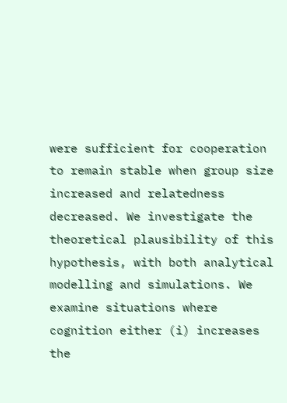were sufficient for cooperation to remain stable when group size increased and relatedness decreased. We investigate the theoretical plausibility of this hypothesis, with both analytical modelling and simulations. We examine situations where cognition either (i) increases the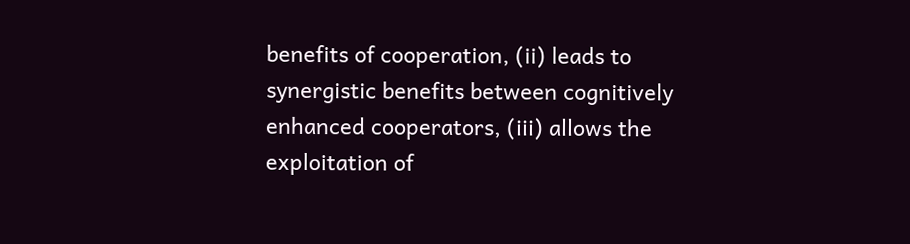benefits of cooperation, (ii) leads to synergistic benefits between cognitively enhanced cooperators, (iii) allows the exploitation of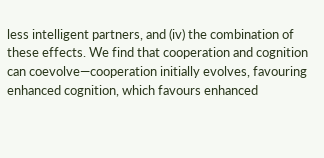less intelligent partners, and (iv) the combination of these effects. We find that cooperation and cognition can coevolve—cooperation initially evolves, favouring enhanced cognition, which favours enhanced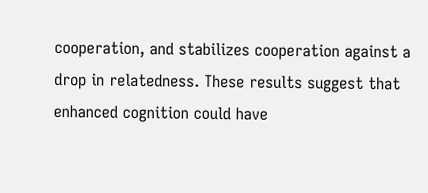cooperation, and stabilizes cooperation against a drop in relatedness. These results suggest that enhanced cognition could have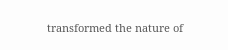transformed the nature of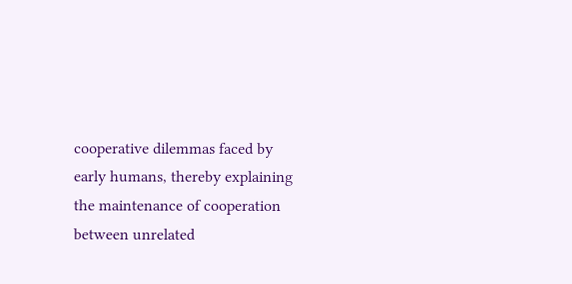cooperative dilemmas faced by early humans, thereby explaining the maintenance of cooperation between unrelated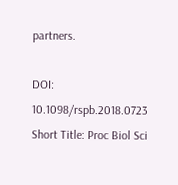partners.

DOI: 10.1098/rspb.2018.0723
Short Title: Proc Biol Sci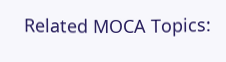Related MOCA Topics: